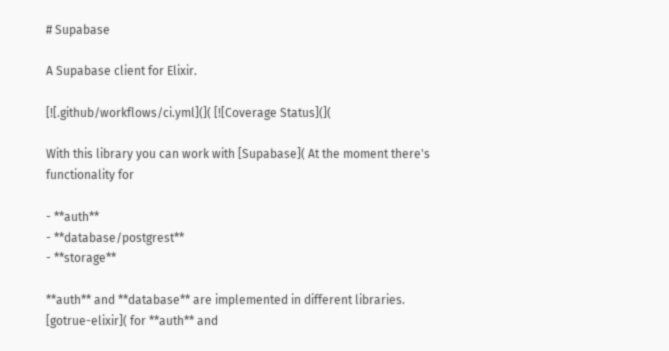# Supabase

A Supabase client for Elixir.

[![.github/workflows/ci.yml](]( [![Coverage Status](](

With this library you can work with [Supabase]( At the moment there's
functionality for

- **auth**
- **database/postgrest**
- **storage**

**auth** and **database** are implemented in different libraries.
[gotrue-elixir]( for **auth** and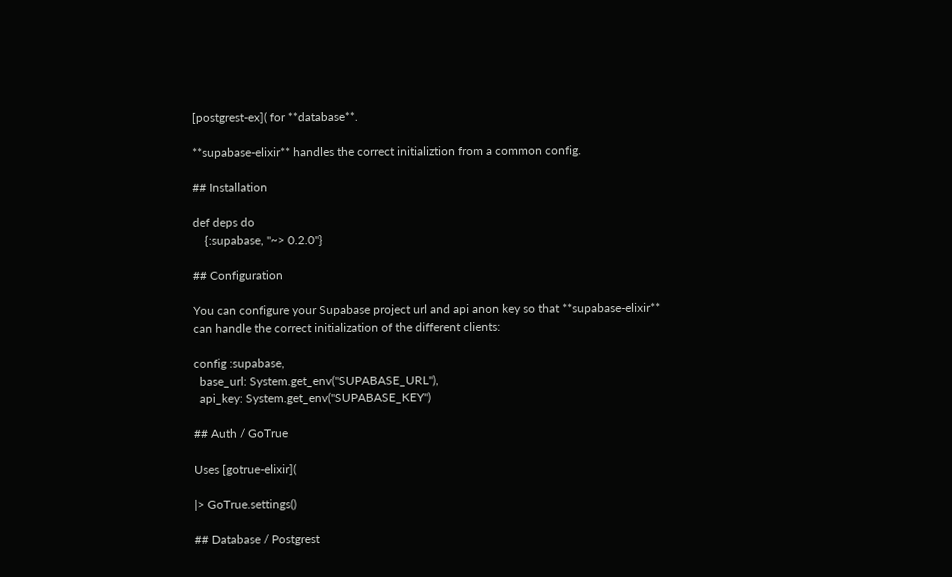[postgrest-ex]( for **database**.

**supabase-elixir** handles the correct initializtion from a common config.

## Installation

def deps do
    {:supabase, "~> 0.2.0"}

## Configuration

You can configure your Supabase project url and api anon key so that **supabase-elixir**
can handle the correct initialization of the different clients:

config :supabase,
  base_url: System.get_env("SUPABASE_URL"),
  api_key: System.get_env("SUPABASE_KEY")

## Auth / GoTrue

Uses [gotrue-elixir](

|> GoTrue.settings()

## Database / Postgrest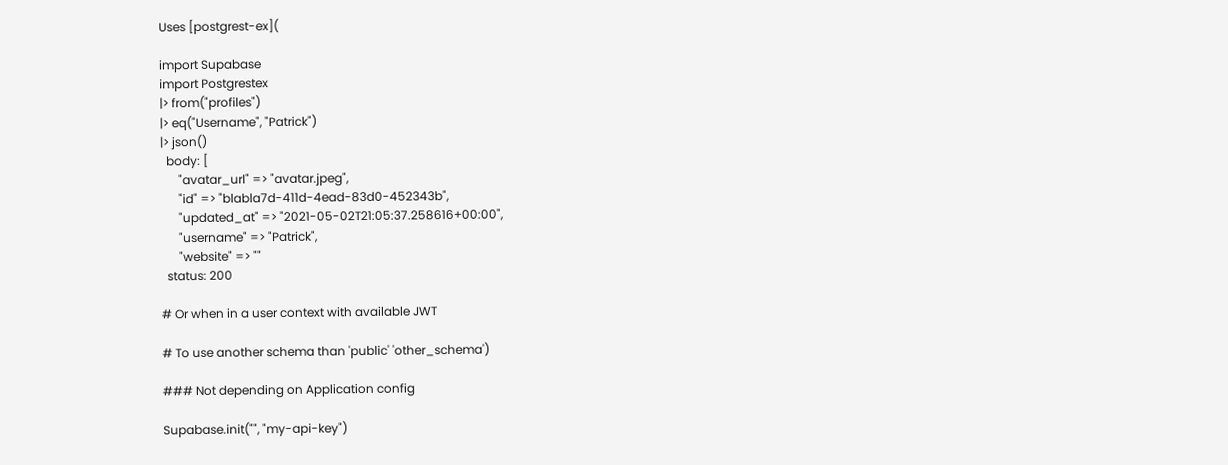Uses [postgrest-ex](

import Supabase
import Postgrestex
|> from("profiles")
|> eq("Username", "Patrick")
|> json()
  body: [
      "avatar_url" => "avatar.jpeg",
      "id" => "blabla7d-411d-4ead-83d0-452343b",
      "updated_at" => "2021-05-02T21:05:37.258616+00:00",
      "username" => "Patrick",
      "website" => ""
  status: 200

# Or when in a user context with available JWT

# To use another schema than 'public' 'other_schema')

### Not depending on Application config

Supabase.init("", "my-api-key")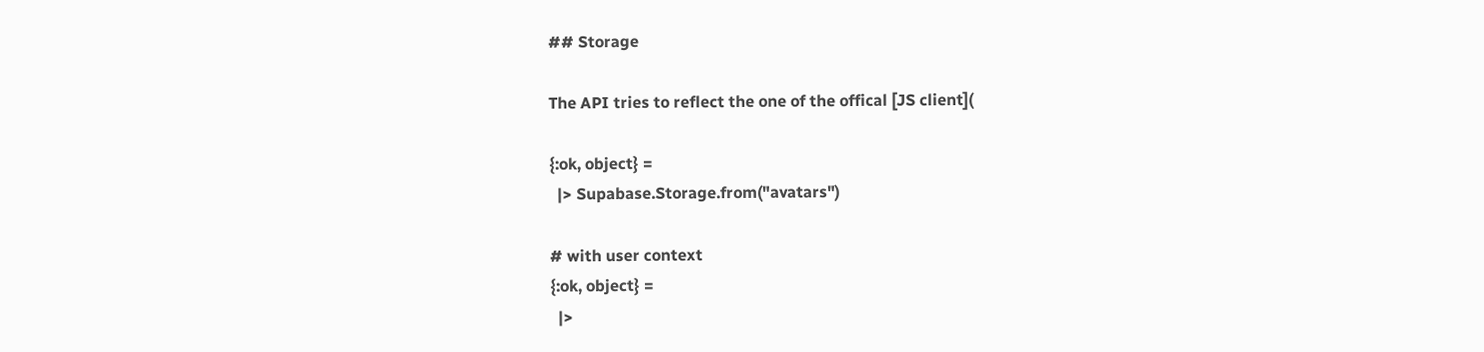## Storage

The API tries to reflect the one of the offical [JS client](

{:ok, object} =
  |> Supabase.Storage.from("avatars")

# with user context
{:ok, object} =
  |>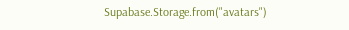Supabase.Storage.from("avatars")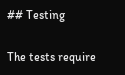## Testing

The tests require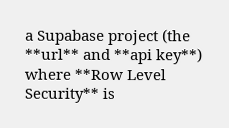a Supabase project (the **url** and **api key**) where **Row Level Security** is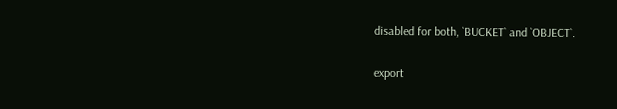disabled for both, `BUCKET` and `OBJECT`.

export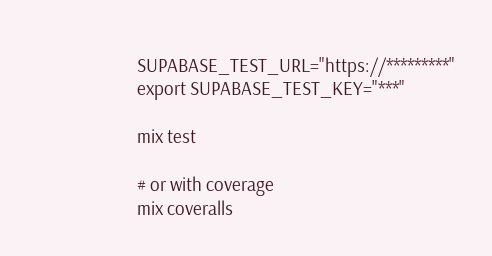SUPABASE_TEST_URL="https://*********"
export SUPABASE_TEST_KEY="***"

mix test

# or with coverage
mix coveralls